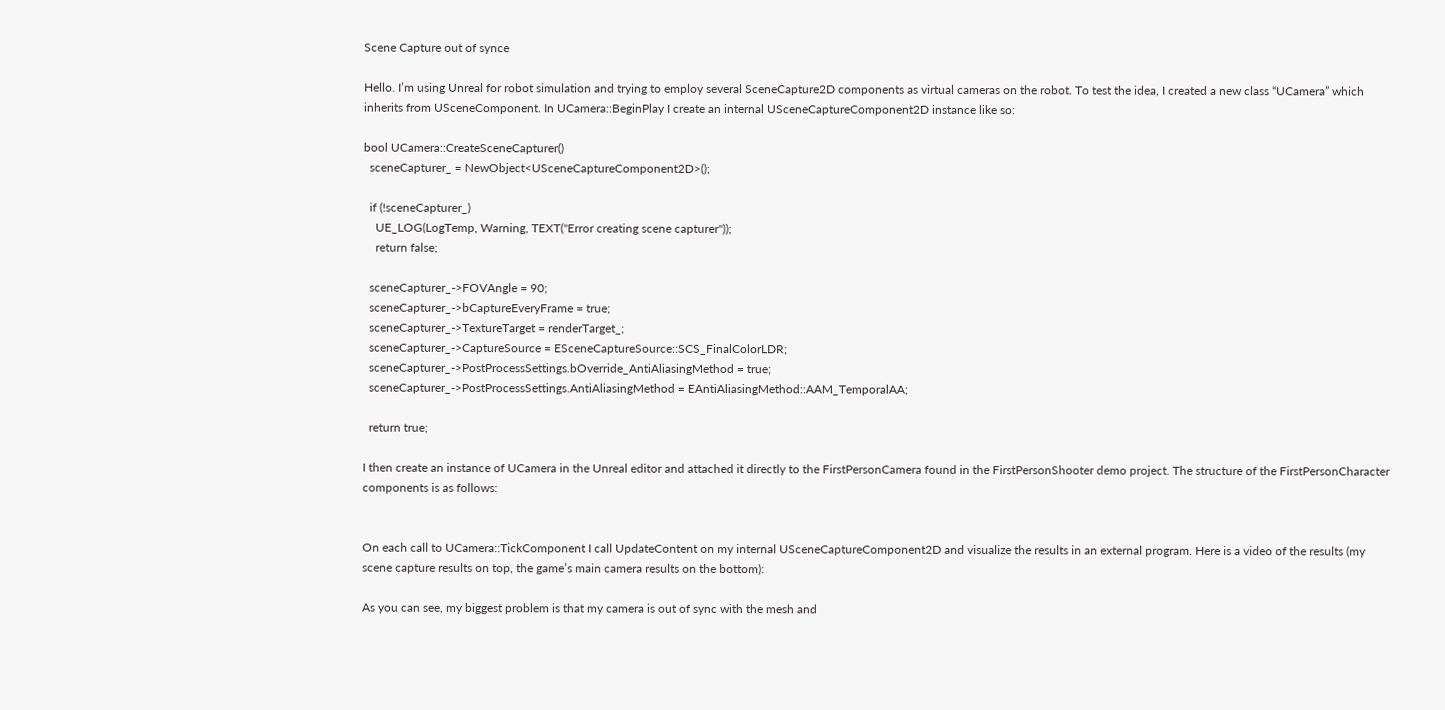Scene Capture out of synce

Hello. I’m using Unreal for robot simulation and trying to employ several SceneCapture2D components as virtual cameras on the robot. To test the idea, I created a new class “UCamera” which inherits from USceneComponent. In UCamera::BeginPlay I create an internal USceneCaptureComponent2D instance like so:

bool UCamera::CreateSceneCapturer()
  sceneCapturer_ = NewObject<USceneCaptureComponent2D>();

  if (!sceneCapturer_)
    UE_LOG(LogTemp, Warning, TEXT("Error creating scene capturer"));
    return false;

  sceneCapturer_->FOVAngle = 90;
  sceneCapturer_->bCaptureEveryFrame = true;
  sceneCapturer_->TextureTarget = renderTarget_;
  sceneCapturer_->CaptureSource = ESceneCaptureSource::SCS_FinalColorLDR;
  sceneCapturer_->PostProcessSettings.bOverride_AntiAliasingMethod = true;
  sceneCapturer_->PostProcessSettings.AntiAliasingMethod = EAntiAliasingMethod::AAM_TemporalAA;

  return true;

I then create an instance of UCamera in the Unreal editor and attached it directly to the FirstPersonCamera found in the FirstPersonShooter demo project. The structure of the FirstPersonCharacter components is as follows:


On each call to UCamera::TickComponent I call UpdateContent on my internal USceneCaptureComponent2D and visualize the results in an external program. Here is a video of the results (my scene capture results on top, the game’s main camera results on the bottom):

As you can see, my biggest problem is that my camera is out of sync with the mesh and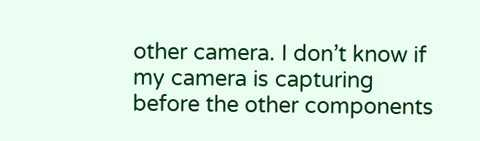other camera. I don’t know if my camera is capturing before the other components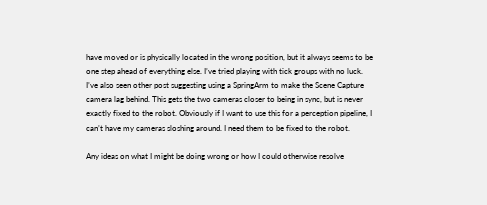have moved or is physically located in the wrong position, but it always seems to be one step ahead of everything else. I’ve tried playing with tick groups with no luck. I’ve also seen other post suggesting using a SpringArm to make the Scene Capture camera lag behind. This gets the two cameras closer to being in sync, but is never exactly fixed to the robot. Obviously if I want to use this for a perception pipeline, I can’t have my cameras sloshing around. I need them to be fixed to the robot.

Any ideas on what I might be doing wrong or how I could otherwise resolve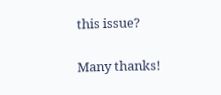this issue?

Many thanks!